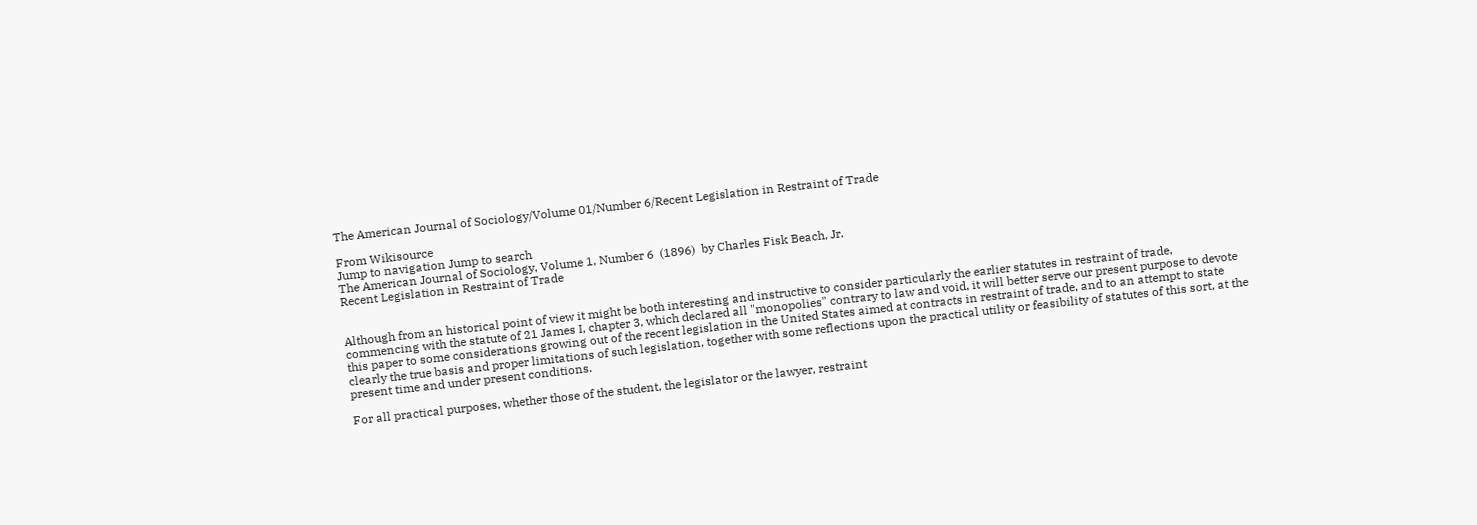The American Journal of Sociology/Volume 01/Number 6/Recent Legislation in Restraint of Trade

From Wikisource
Jump to navigation Jump to search
The American Journal of Sociology, Volume 1, Number 6  (1896)  by Charles Fisk Beach, Jr.
Recent Legislation in Restraint of Trade


Although from an historical point of view it might be both interesting and instructive to consider particularly the earlier statutes in restraint of trade, commencing with the statute of 21 James I, chapter 3, which declared all "monopolies" contrary to law and void, it will better serve our present purpose to devote this paper to some considerations growing out of the recent legislation in the United States aimed at contracts in restraint of trade, and to an attempt to state clearly the true basis and proper limitations of such legislation, together with some reflections upon the practical utility or feasibility of statutes of this sort, at the present time and under present conditions.

For all practical purposes, whether those of the student, the legislator or the lawyer, restraint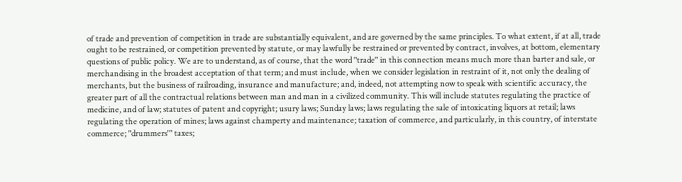of trade and prevention of competition in trade are substantially equivalent, and are governed by the same principles. To what extent, if at all, trade ought to be restrained, or competition prevented by statute, or may lawfully be restrained or prevented by contract, involves, at bottom, elementary questions of public policy. We are to understand, as of course, that the word "trade" in this connection means much more than barter and sale, or merchandising in the broadest acceptation of that term; and must include, when we consider legislation in restraint of it, not only the dealing of merchants, but the business of railroading, insurance and manufacture; and, indeed, not attempting now to speak with scientific accuracy, the greater part of all the contractual relations between man and man in a civilized community. This will include statutes regulating the practice of medicine, and of law; statutes of patent and copyright; usury laws; Sunday laws; laws regulating the sale of intoxicating liquors at retail; laws regulating the operation of mines; laws against champerty and maintenance; taxation of commerce, and particularly, in this country, of interstate commerce; "drummers'" taxes;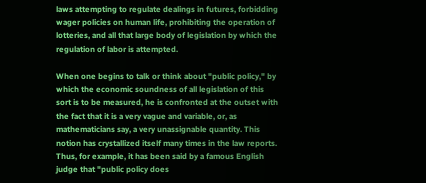laws attempting to regulate dealings in futures, forbidding wager policies on human life, prohibiting the operation of lotteries, and all that large body of legislation by which the regulation of labor is attempted.

When one begins to talk or think about "public policy," by which the economic soundness of all legislation of this sort is to be measured, he is confronted at the outset with the fact that it is a very vague and variable, or, as mathematicians say, a very unassignable quantity. This notion has crystallized itself many times in the law reports. Thus, for example, it has been said by a famous English judge that "public policy does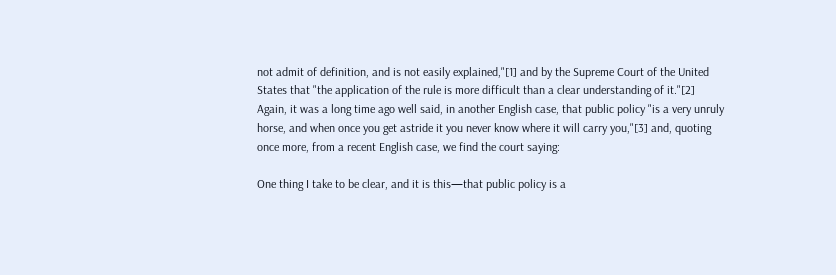not admit of definition, and is not easily explained,"[1] and by the Supreme Court of the United States that "the application of the rule is more difficult than a clear understanding of it."[2] Again, it was a long time ago well said, in another English case, that public policy "is a very unruly horse, and when once you get astride it you never know where it will carry you,"[3] and, quoting once more, from a recent English case, we find the court saying:

One thing I take to be clear, and it is this—that public policy is a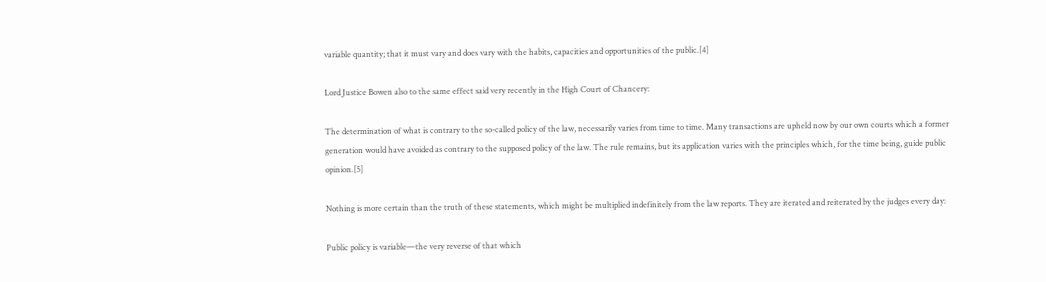variable quantity; that it must vary and does vary with the habits, capacities and opportunities of the public.[4]

Lord Justice Bowen also to the same effect said very recently in the High Court of Chancery:

The determination of what is contrary to the so-called policy of the law, necessarily varies from time to time. Many transactions are upheld now by our own courts which a former generation would have avoided as contrary to the supposed policy of the law. The rule remains, but its application varies with the principles which, for the time being, guide public opinion.[5]

Nothing is more certain than the truth of these statements, which might be multiplied indefinitely from the law reports. They are iterated and reiterated by the judges every day:

Public policy is variable—the very reverse of that which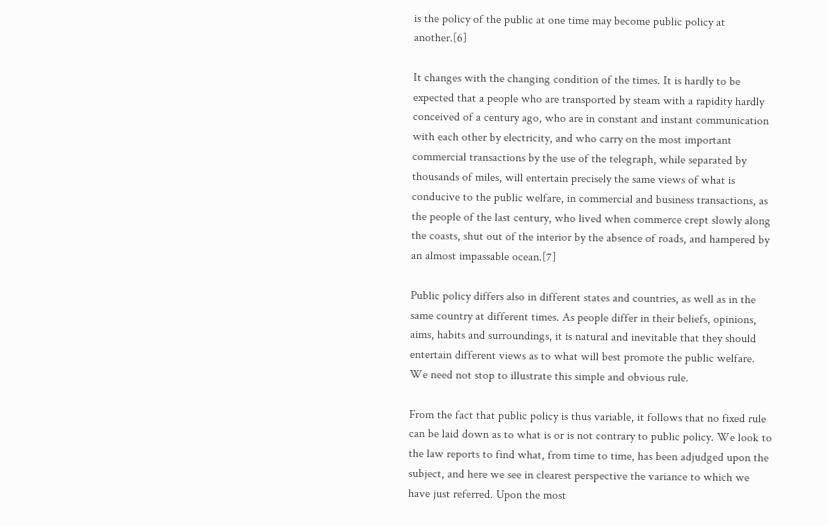is the policy of the public at one time may become public policy at another.[6]

It changes with the changing condition of the times. It is hardly to be expected that a people who are transported by steam with a rapidity hardly conceived of a century ago, who are in constant and instant communication with each other by electricity, and who carry on the most important commercial transactions by the use of the telegraph, while separated by thousands of miles, will entertain precisely the same views of what is conducive to the public welfare, in commercial and business transactions, as the people of the last century, who lived when commerce crept slowly along the coasts, shut out of the interior by the absence of roads, and hampered by an almost impassable ocean.[7]

Public policy differs also in different states and countries, as well as in the same country at different times. As people differ in their beliefs, opinions, aims, habits and surroundings, it is natural and inevitable that they should entertain different views as to what will best promote the public welfare. We need not stop to illustrate this simple and obvious rule.

From the fact that public policy is thus variable, it follows that no fixed rule can be laid down as to what is or is not contrary to public policy. We look to the law reports to find what, from time to time, has been adjudged upon the subject, and here we see in clearest perspective the variance to which we have just referred. Upon the most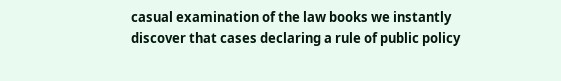casual examination of the law books we instantly discover that cases declaring a rule of public policy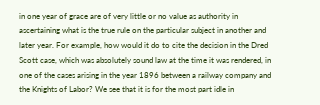in one year of grace are of very little or no value as authority in ascertaining what is the true rule on the particular subject in another and later year. For example, how would it do to cite the decision in the Dred Scott case, which was absolutely sound law at the time it was rendered, in one of the cases arising in the year 1896 between a railway company and the Knights of Labor? We see that it is for the most part idle in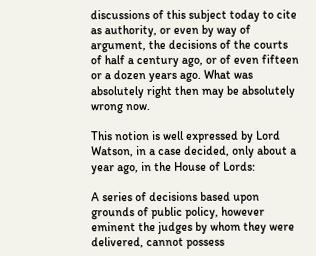discussions of this subject today to cite as authority, or even by way of argument, the decisions of the courts of half a century ago, or of even fifteen or a dozen years ago. What was absolutely right then may be absolutely wrong now.

This notion is well expressed by Lord Watson, in a case decided, only about a year ago, in the House of Lords:

A series of decisions based upon grounds of public policy, however eminent the judges by whom they were delivered, cannot possess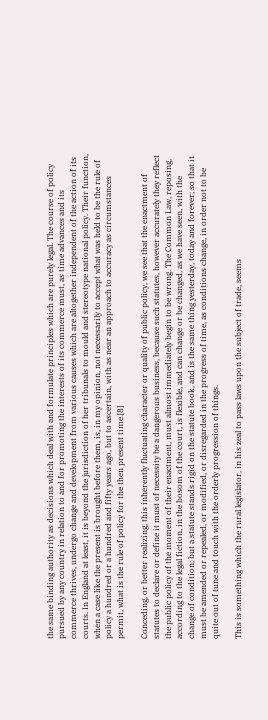the same binding authority as decisions which deal with and formulate principles which are purely legal. The course of policy pursued by any country in relation to and for promoting the interests of its commerce must, as time advances and its commerce thrives, undergo change and development from various causes which are altogether independent of the action of its courts. In England at least, it is beyond the jurisdiction of her tribunals to mould and stereotype national policy. Their function, when a case like the present is brought before them, is, in my opinion, not necessarily to accept what was held to be the rule of policy a hundred or a hundred and fifty years ago, but to ascertain, with as near an approach to accuracy as circumstances permit, what is the rule of policy for the then present time.[8]

Conceding, or better realizing, this inherently fluctuating character or quality of public policy, we see that the enactment of statutes to declare or define it must of necessity be a dangerous business, because such statutes, however accurately they reflect the public policy of the moment of their enactment, must almost immediately begin to be wrong. The Common Law, reposing, according to the legal fiction, in the bosom of the court, is flexible, and can change or be changed, as we have seen, with the change of condition; but a statute stands rigid on the statute book, and is the same thing yesterday, today and forever; so that it must be amended or repealed, or modified, or disregarded in the progress of time, as conditions change, in order not to be quite out of tune and touch with the orderly progression of things.

This is something which the rural legislator, in his zeal to pass laws upon the subject of trade, seems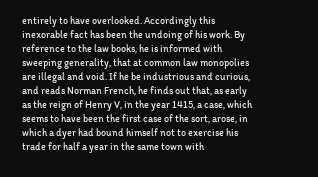entirely to have overlooked. Accordingly this inexorable fact has been the undoing of his work. By reference to the law books, he is informed with sweeping generality, that at common law monopolies are illegal and void. If he be industrious and curious, and reads Norman French, he finds out that, as early as the reign of Henry V, in the year 1415, a case, which seems to have been the first case of the sort, arose, in which a dyer had bound himself not to exercise his trade for half a year in the same town with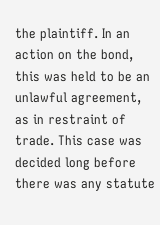the plaintiff. In an action on the bond, this was held to be an unlawful agreement, as in restraint of trade. This case was decided long before there was any statute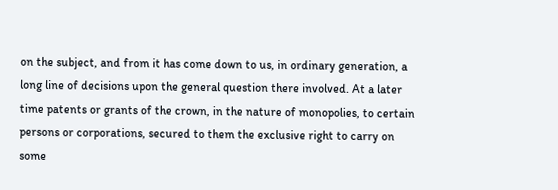on the subject, and from it has come down to us, in ordinary generation, a long line of decisions upon the general question there involved. At a later time patents or grants of the crown, in the nature of monopolies, to certain persons or corporations, secured to them the exclusive right to carry on some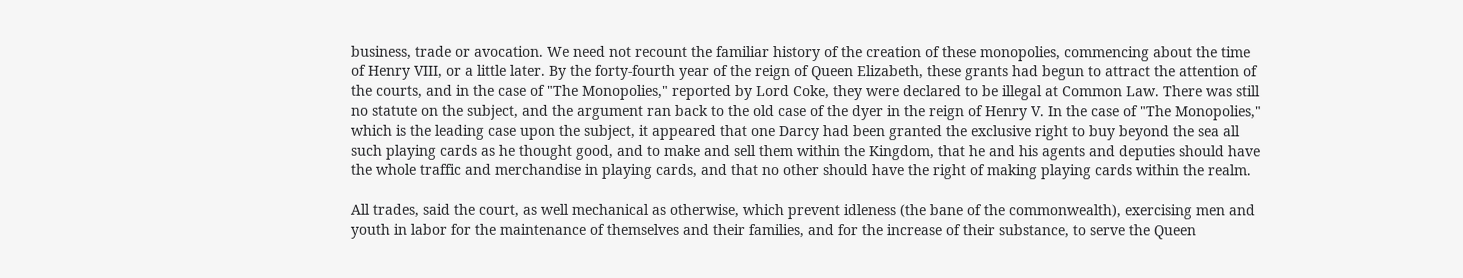business, trade or avocation. We need not recount the familiar history of the creation of these monopolies, commencing about the time of Henry VIII, or a little later. By the forty-fourth year of the reign of Queen Elizabeth, these grants had begun to attract the attention of the courts, and in the case of "The Monopolies," reported by Lord Coke, they were declared to be illegal at Common Law. There was still no statute on the subject, and the argument ran back to the old case of the dyer in the reign of Henry V. In the case of "The Monopolies," which is the leading case upon the subject, it appeared that one Darcy had been granted the exclusive right to buy beyond the sea all such playing cards as he thought good, and to make and sell them within the Kingdom, that he and his agents and deputies should have the whole traffic and merchandise in playing cards, and that no other should have the right of making playing cards within the realm.

All trades, said the court, as well mechanical as otherwise, which prevent idleness (the bane of the commonwealth), exercising men and youth in labor for the maintenance of themselves and their families, and for the increase of their substance, to serve the Queen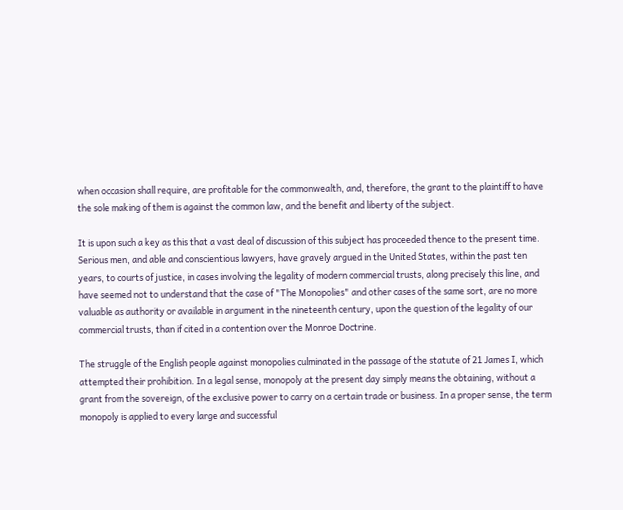when occasion shall require, are profitable for the commonwealth, and, therefore, the grant to the plaintiff to have the sole making of them is against the common law, and the benefit and liberty of the subject.

It is upon such a key as this that a vast deal of discussion of this subject has proceeded thence to the present time. Serious men, and able and conscientious lawyers, have gravely argued in the United States, within the past ten years, to courts of justice, in cases involving the legality of modern commercial trusts, along precisely this line, and have seemed not to understand that the case of "The Monopolies" and other cases of the same sort, are no more valuable as authority or available in argument in the nineteenth century, upon the question of the legality of our commercial trusts, than if cited in a contention over the Monroe Doctrine.

The struggle of the English people against monopolies culminated in the passage of the statute of 21 James I, which attempted their prohibition. In a legal sense, monopoly at the present day simply means the obtaining, without a grant from the sovereign, of the exclusive power to carry on a certain trade or business. In a proper sense, the term monopoly is applied to every large and successful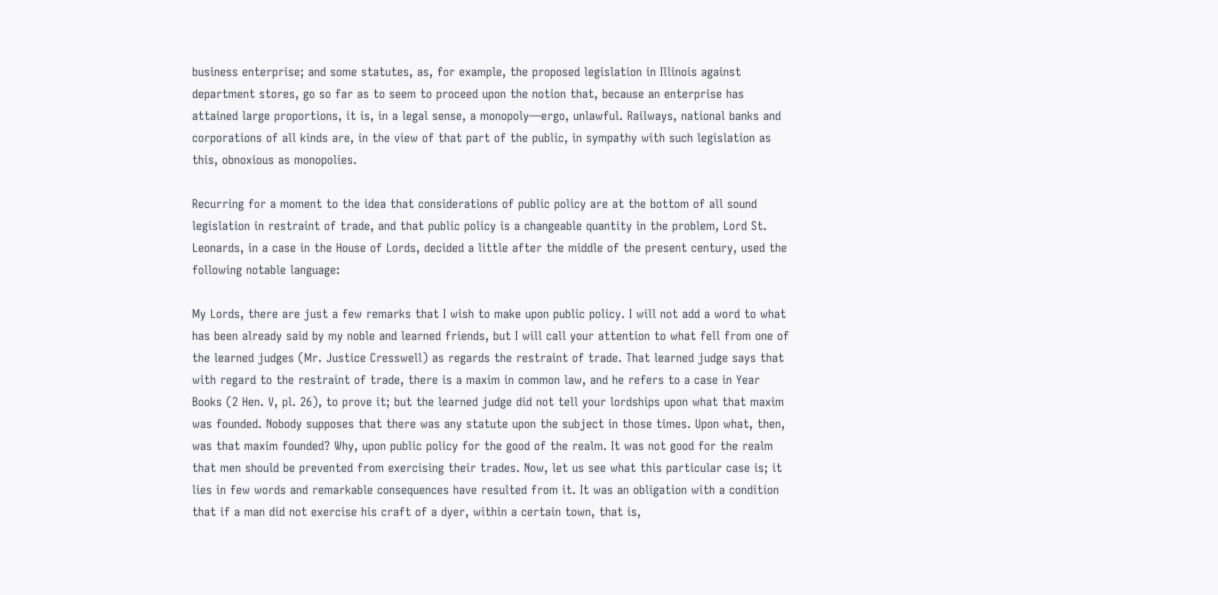business enterprise; and some statutes, as, for example, the proposed legislation in Illinois against department stores, go so far as to seem to proceed upon the notion that, because an enterprise has attained large proportions, it is, in a legal sense, a monopoly—ergo, unlawful. Railways, national banks and corporations of all kinds are, in the view of that part of the public, in sympathy with such legislation as this, obnoxious as monopolies.

Recurring for a moment to the idea that considerations of public policy are at the bottom of all sound legislation in restraint of trade, and that public policy is a changeable quantity in the problem, Lord St. Leonards, in a case in the House of Lords, decided a little after the middle of the present century, used the following notable language:

My Lords, there are just a few remarks that I wish to make upon public policy. I will not add a word to what has been already said by my noble and learned friends, but I will call your attention to what fell from one of the learned judges (Mr. Justice Cresswell) as regards the restraint of trade. That learned judge says that with regard to the restraint of trade, there is a maxim in common law, and he refers to a case in Year Books (2 Hen. V, pl. 26), to prove it; but the learned judge did not tell your lordships upon what that maxim was founded. Nobody supposes that there was any statute upon the subject in those times. Upon what, then, was that maxim founded? Why, upon public policy for the good of the realm. It was not good for the realm that men should be prevented from exercising their trades. Now, let us see what this particular case is; it lies in few words and remarkable consequences have resulted from it. It was an obligation with a condition that if a man did not exercise his craft of a dyer, within a certain town, that is,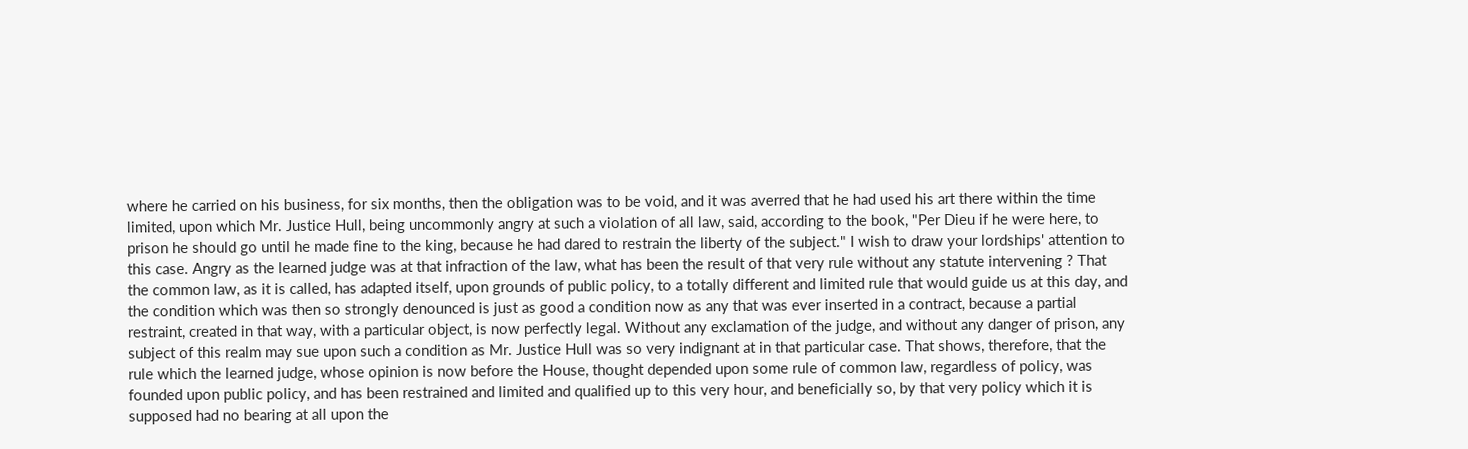where he carried on his business, for six months, then the obligation was to be void, and it was averred that he had used his art there within the time limited, upon which Mr. Justice Hull, being uncommonly angry at such a violation of all law, said, according to the book, "Per Dieu if he were here, to prison he should go until he made fine to the king, because he had dared to restrain the liberty of the subject." I wish to draw your lordships' attention to this case. Angry as the learned judge was at that infraction of the law, what has been the result of that very rule without any statute intervening ? That the common law, as it is called, has adapted itself, upon grounds of public policy, to a totally different and limited rule that would guide us at this day, and the condition which was then so strongly denounced is just as good a condition now as any that was ever inserted in a contract, because a partial restraint, created in that way, with a particular object, is now perfectly legal. Without any exclamation of the judge, and without any danger of prison, any subject of this realm may sue upon such a condition as Mr. Justice Hull was so very indignant at in that particular case. That shows, therefore, that the rule which the learned judge, whose opinion is now before the House, thought depended upon some rule of common law, regardless of policy, was founded upon public policy, and has been restrained and limited and qualified up to this very hour, and beneficially so, by that very policy which it is supposed had no bearing at all upon the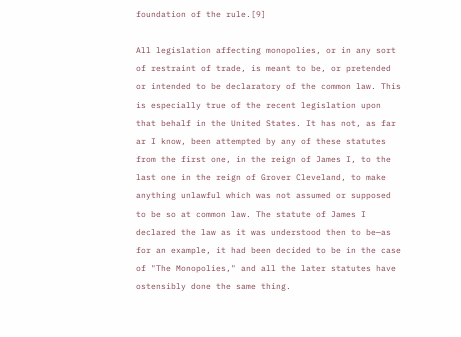foundation of the rule.[9]

All legislation affecting monopolies, or in any sort of restraint of trade, is meant to be, or pretended or intended to be declaratory of the common law. This is especially true of the recent legislation upon that behalf in the United States. It has not, as far ar I know, been attempted by any of these statutes from the first one, in the reign of James I, to the last one in the reign of Grover Cleveland, to make anything unlawful which was not assumed or supposed to be so at common law. The statute of James I declared the law as it was understood then to be—as for an example, it had been decided to be in the case of "The Monopolies," and all the later statutes have ostensibly done the same thing.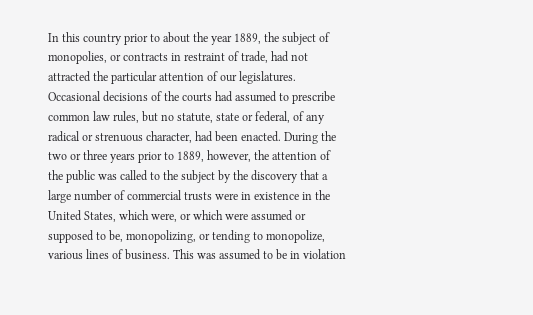In this country prior to about the year 1889, the subject of monopolies, or contracts in restraint of trade, had not attracted the particular attention of our legislatures. Occasional decisions of the courts had assumed to prescribe common law rules, but no statute, state or federal, of any radical or strenuous character, had been enacted. During the two or three years prior to 1889, however, the attention of the public was called to the subject by the discovery that a large number of commercial trusts were in existence in the United States, which were, or which were assumed or supposed to be, monopolizing, or tending to monopolize, various lines of business. This was assumed to be in violation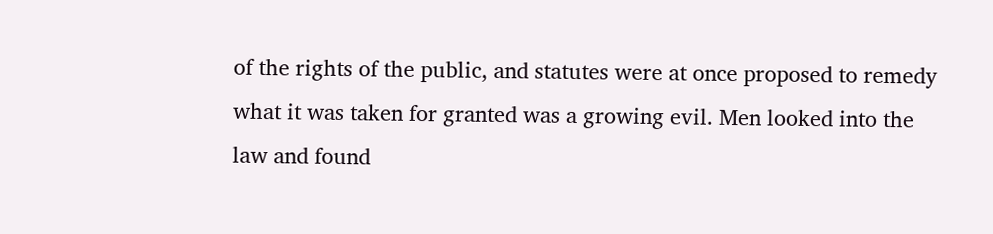of the rights of the public, and statutes were at once proposed to remedy what it was taken for granted was a growing evil. Men looked into the law and found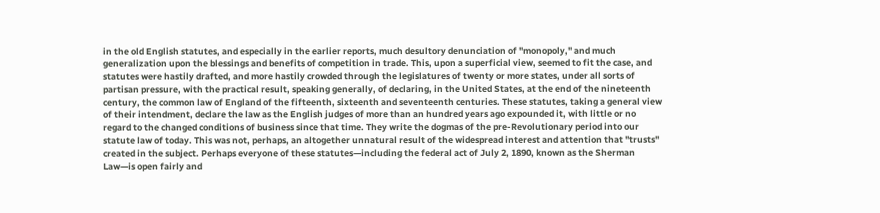in the old English statutes, and especially in the earlier reports, much desultory denunciation of "monopoly," and much generalization upon the blessings and benefits of competition in trade. This, upon a superficial view, seemed to fit the case, and statutes were hastily drafted, and more hastily crowded through the legislatures of twenty or more states, under all sorts of partisan pressure, with the practical result, speaking generally, of declaring, in the United States, at the end of the nineteenth century, the common law of England of the fifteenth, sixteenth and seventeenth centuries. These statutes, taking a general view of their intendment, declare the law as the English judges of more than an hundred years ago expounded it, with little or no regard to the changed conditions of business since that time. They write the dogmas of the pre-Revolutionary period into our statute law of today. This was not, perhaps, an altogether unnatural result of the widespread interest and attention that "trusts" created in the subject. Perhaps everyone of these statutes—including the federal act of July 2, 1890, known as the Sherman Law—is open fairly and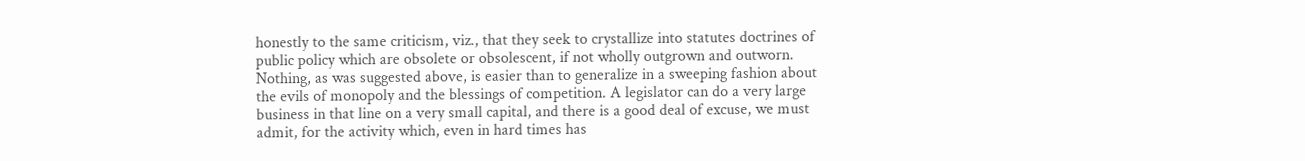honestly to the same criticism, viz., that they seek to crystallize into statutes doctrines of public policy which are obsolete or obsolescent, if not wholly outgrown and outworn. Nothing, as was suggested above, is easier than to generalize in a sweeping fashion about the evils of monopoly and the blessings of competition. A legislator can do a very large business in that line on a very small capital, and there is a good deal of excuse, we must admit, for the activity which, even in hard times has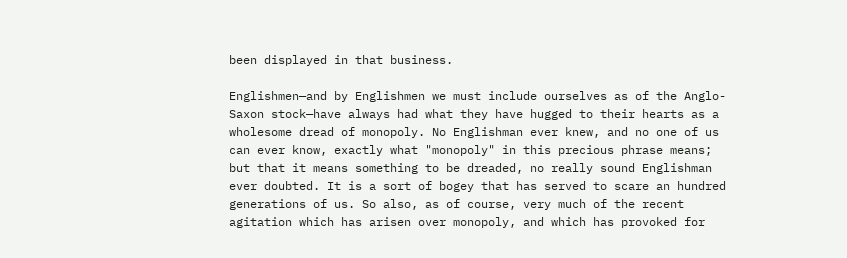been displayed in that business.

Englishmen—and by Englishmen we must include ourselves as of the Anglo-Saxon stock—have always had what they have hugged to their hearts as a wholesome dread of monopoly. No Englishman ever knew, and no one of us can ever know, exactly what "monopoly" in this precious phrase means; but that it means something to be dreaded, no really sound Englishman ever doubted. It is a sort of bogey that has served to scare an hundred generations of us. So also, as of course, very much of the recent agitation which has arisen over monopoly, and which has provoked for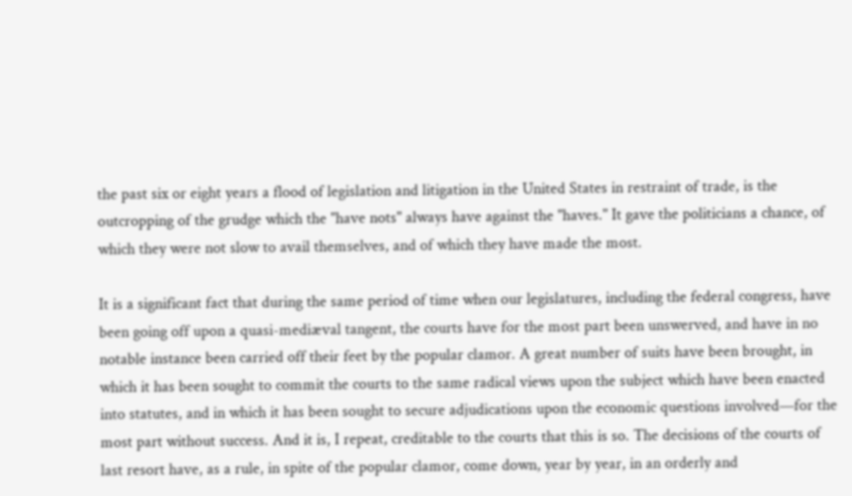the past six or eight years a flood of legislation and litigation in the United States in restraint of trade, is the outcropping of the grudge which the "have nots" always have against the "haves." It gave the politicians a chance, of which they were not slow to avail themselves, and of which they have made the most.

It is a significant fact that during the same period of time when our legislatures, including the federal congress, have been going off upon a quasi-mediæval tangent, the courts have for the most part been unswerved, and have in no notable instance been carried off their feet by the popular clamor. A great number of suits have been brought, in which it has been sought to commit the courts to the same radical views upon the subject which have been enacted into statutes, and in which it has been sought to secure adjudications upon the economic questions involved—for the most part without success. And it is, I repeat, creditable to the courts that this is so. The decisions of the courts of last resort have, as a rule, in spite of the popular clamor, come down, year by year, in an orderly and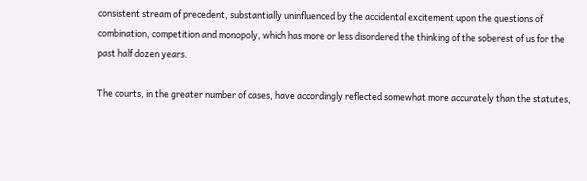consistent stream of precedent, substantially uninfluenced by the accidental excitement upon the questions of combination, competition and monopoly, which has more or less disordered the thinking of the soberest of us for the past half dozen years.

The courts, in the greater number of cases, have accordingly reflected somewhat more accurately than the statutes,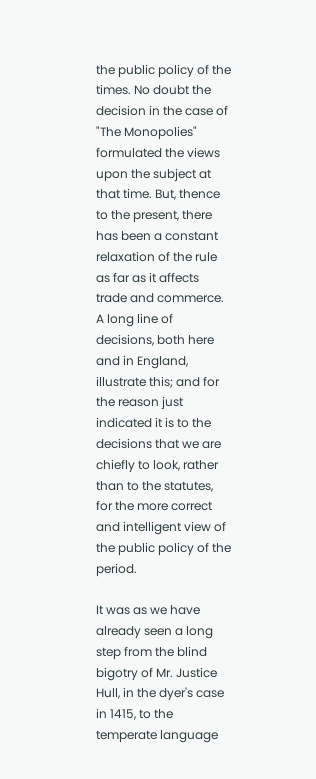the public policy of the times. No doubt the decision in the case of "The Monopolies" formulated the views upon the subject at that time. But, thence to the present, there has been a constant relaxation of the rule as far as it affects trade and commerce. A long line of decisions, both here and in England, illustrate this; and for the reason just indicated it is to the decisions that we are chiefly to look, rather than to the statutes, for the more correct and intelligent view of the public policy of the period.

It was as we have already seen a long step from the blind bigotry of Mr. Justice Hull, in the dyer's case in 1415, to the temperate language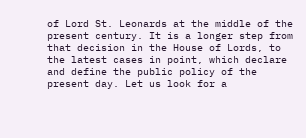of Lord St. Leonards at the middle of the present century. It is a longer step from that decision in the House of Lords, to the latest cases in point, which declare and define the public policy of the present day. Let us look for a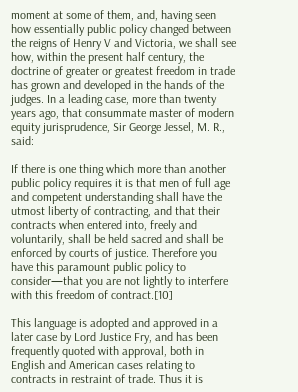moment at some of them, and, having seen how essentially public policy changed between the reigns of Henry V and Victoria, we shall see how, within the present half century, the doctrine of greater or greatest freedom in trade has grown and developed in the hands of the judges. In a leading case, more than twenty years ago, that consummate master of modern equity jurisprudence, Sir George Jessel, M. R., said:

If there is one thing which more than another public policy requires it is that men of full age and competent understanding shall have the utmost liberty of contracting, and that their contracts when entered into, freely and voluntarily, shall be held sacred and shall be enforced by courts of justice. Therefore you have this paramount public policy to consider—that you are not lightly to interfere with this freedom of contract.[10]

This language is adopted and approved in a later case by Lord Justice Fry, and has been frequently quoted with approval, both in English and American cases relating to contracts in restraint of trade. Thus it is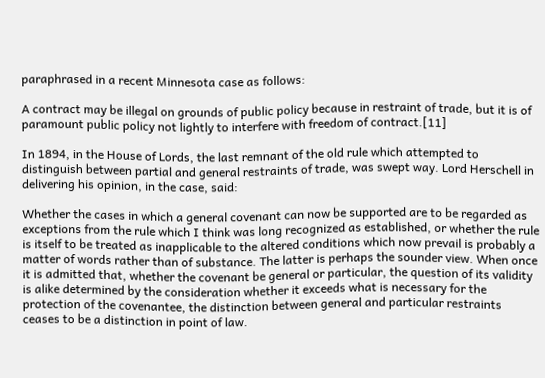paraphrased in a recent Minnesota case as follows:

A contract may be illegal on grounds of public policy because in restraint of trade, but it is of paramount public policy not lightly to interfere with freedom of contract.[11]

In 1894, in the House of Lords, the last remnant of the old rule which attempted to distinguish between partial and general restraints of trade, was swept way. Lord Herschell in delivering his opinion, in the case, said:

Whether the cases in which a general covenant can now be supported are to be regarded as exceptions from the rule which I think was long recognized as established, or whether the rule is itself to be treated as inapplicable to the altered conditions which now prevail is probably a matter of words rather than of substance. The latter is perhaps the sounder view. When once it is admitted that, whether the covenant be general or particular, the question of its validity is alike determined by the consideration whether it exceeds what is necessary for the protection of the covenantee, the distinction between general and particular restraints ceases to be a distinction in point of law.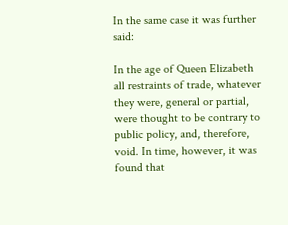In the same case it was further said:

In the age of Queen Elizabeth all restraints of trade, whatever they were, general or partial, were thought to be contrary to public policy, and, therefore, void. In time, however, it was found that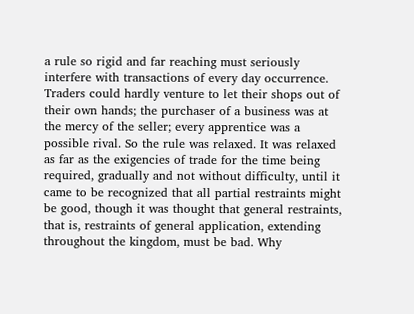a rule so rigid and far reaching must seriously interfere with transactions of every day occurrence. Traders could hardly venture to let their shops out of their own hands; the purchaser of a business was at the mercy of the seller; every apprentice was a possible rival. So the rule was relaxed. It was relaxed as far as the exigencies of trade for the time being required, gradually and not without difficulty, until it came to be recognized that all partial restraints might be good, though it was thought that general restraints, that is, restraints of general application, extending throughout the kingdom, must be bad. Why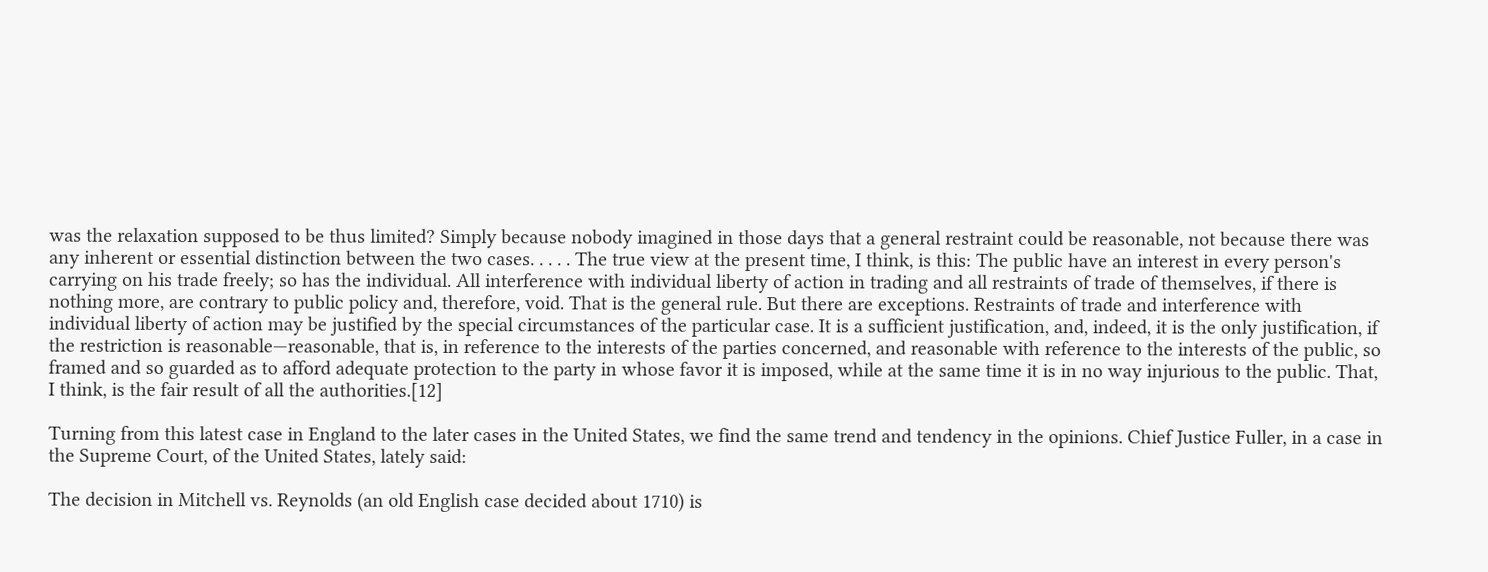was the relaxation supposed to be thus limited? Simply because nobody imagined in those days that a general restraint could be reasonable, not because there was any inherent or essential distinction between the two cases. . . . . The true view at the present time, I think, is this: The public have an interest in every person's carrying on his trade freely; so has the individual. All interference with individual liberty of action in trading and all restraints of trade of themselves, if there is nothing more, are contrary to public policy and, therefore, void. That is the general rule. But there are exceptions. Restraints of trade and interference with individual liberty of action may be justified by the special circumstances of the particular case. It is a sufficient justification, and, indeed, it is the only justification, if the restriction is reasonable—reasonable, that is, in reference to the interests of the parties concerned, and reasonable with reference to the interests of the public, so framed and so guarded as to afford adequate protection to the party in whose favor it is imposed, while at the same time it is in no way injurious to the public. That, I think, is the fair result of all the authorities.[12]

Turning from this latest case in England to the later cases in the United States, we find the same trend and tendency in the opinions. Chief Justice Fuller, in a case in the Supreme Court, of the United States, lately said:

The decision in Mitchell vs. Reynolds (an old English case decided about 1710) is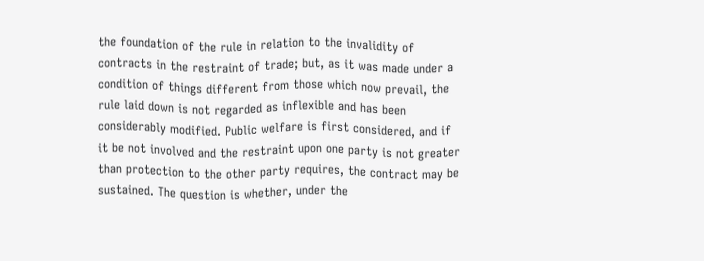the foundation of the rule in relation to the invalidity of contracts in the restraint of trade; but, as it was made under a condition of things different from those which now prevail, the rule laid down is not regarded as inflexible and has been considerably modified. Public welfare is first considered, and if it be not involved and the restraint upon one party is not greater than protection to the other party requires, the contract may be sustained. The question is whether, under the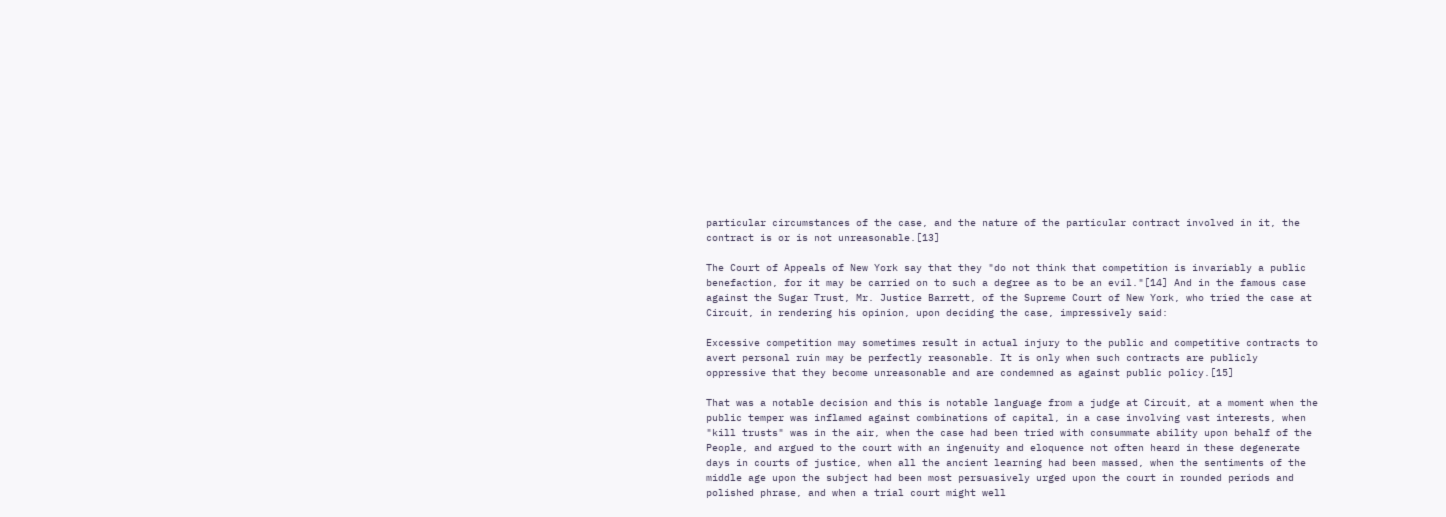particular circumstances of the case, and the nature of the particular contract involved in it, the contract is or is not unreasonable.[13]

The Court of Appeals of New York say that they "do not think that competition is invariably a public benefaction, for it may be carried on to such a degree as to be an evil."[14] And in the famous case against the Sugar Trust, Mr. Justice Barrett, of the Supreme Court of New York, who tried the case at Circuit, in rendering his opinion, upon deciding the case, impressively said:

Excessive competition may sometimes result in actual injury to the public and competitive contracts to avert personal ruin may be perfectly reasonable. It is only when such contracts are publicly oppressive that they become unreasonable and are condemned as against public policy.[15]

That was a notable decision and this is notable language from a judge at Circuit, at a moment when the public temper was inflamed against combinations of capital, in a case involving vast interests, when "kill trusts" was in the air, when the case had been tried with consummate ability upon behalf of the People, and argued to the court with an ingenuity and eloquence not often heard in these degenerate days in courts of justice, when all the ancient learning had been massed, when the sentiments of the middle age upon the subject had been most persuasively urged upon the court in rounded periods and polished phrase, and when a trial court might well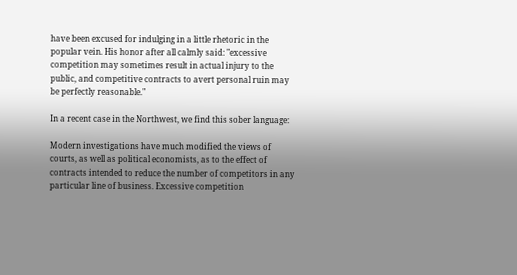have been excused for indulging in a little rhetoric in the popular vein. His honor after all calmly said: "excessive competition may sometimes result in actual injury to the public, and competitive contracts to avert personal ruin may be perfectly reasonable."

In a recent case in the Northwest, we find this sober language:

Modern investigations have much modified the views of courts, as well as political economists, as to the effect of contracts intended to reduce the number of competitors in any particular line of business. Excessive competition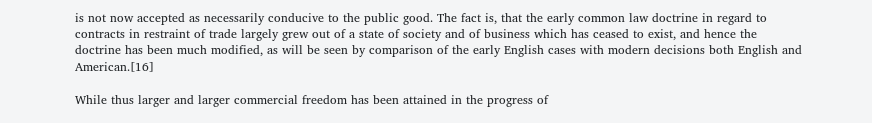is not now accepted as necessarily conducive to the public good. The fact is, that the early common law doctrine in regard to contracts in restraint of trade largely grew out of a state of society and of business which has ceased to exist, and hence the doctrine has been much modified, as will be seen by comparison of the early English cases with modern decisions both English and American.[16]

While thus larger and larger commercial freedom has been attained in the progress of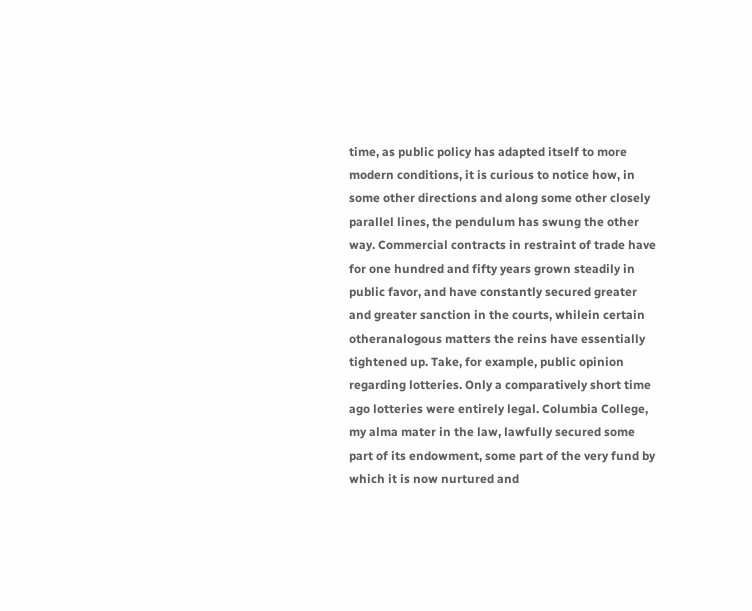time, as public policy has adapted itself to more modern conditions, it is curious to notice how, in some other directions and along some other closely parallel lines, the pendulum has swung the other way. Commercial contracts in restraint of trade have for one hundred and fifty years grown steadily in public favor, and have constantly secured greater and greater sanction in the courts, whilein certain otheranalogous matters the reins have essentially tightened up. Take, for example, public opinion regarding lotteries. Only a comparatively short time ago lotteries were entirely legal. Columbia College, my alma mater in the law, lawfully secured some part of its endowment, some part of the very fund by which it is now nurtured and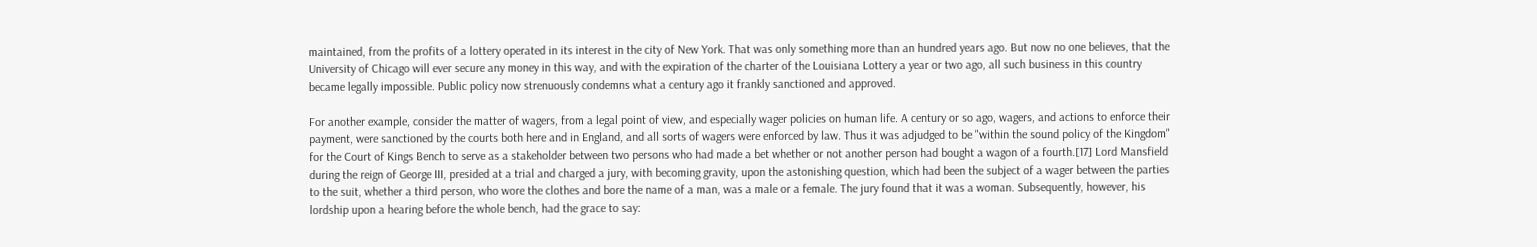maintained, from the profits of a lottery operated in its interest in the city of New York. That was only something more than an hundred years ago. But now no one believes, that the University of Chicago will ever secure any money in this way, and with the expiration of the charter of the Louisiana Lottery a year or two ago, all such business in this country became legally impossible. Public policy now strenuously condemns what a century ago it frankly sanctioned and approved.

For another example, consider the matter of wagers, from a legal point of view, and especially wager policies on human life. A century or so ago, wagers, and actions to enforce their payment, were sanctioned by the courts both here and in England, and all sorts of wagers were enforced by law. Thus it was adjudged to be "within the sound policy of the Kingdom" for the Court of Kings Bench to serve as a stakeholder between two persons who had made a bet whether or not another person had bought a wagon of a fourth.[17] Lord Mansfield during the reign of George III, presided at a trial and charged a jury, with becoming gravity, upon the astonishing question, which had been the subject of a wager between the parties to the suit, whether a third person, who wore the clothes and bore the name of a man, was a male or a female. The jury found that it was a woman. Subsequently, however, his lordship upon a hearing before the whole bench, had the grace to say: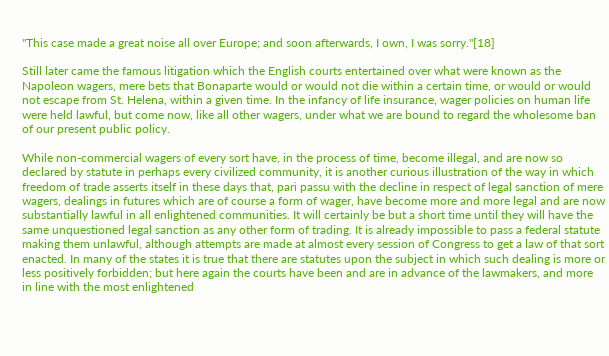"This case made a great noise all over Europe; and soon afterwards, I own, I was sorry."[18]

Still later came the famous litigation which the English courts entertained over what were known as the Napoleon wagers, mere bets that Bonaparte would or would not die within a certain time, or would or would not escape from St. Helena, within a given time. In the infancy of life insurance, wager policies on human life were held lawful, but come now, like all other wagers, under what we are bound to regard the wholesome ban of our present public policy.

While non-commercial wagers of every sort have, in the process of time, become illegal, and are now so declared by statute in perhaps every civilized community, it is another curious illustration of the way in which freedom of trade asserts itself in these days that, pari passu with the decline in respect of legal sanction of mere wagers, dealings in futures which are of course a form of wager, have become more and more legal and are now substantially lawful in all enlightened communities. It will certainly be but a short time until they will have the same unquestioned legal sanction as any other form of trading. It is already impossible to pass a federal statute making them unlawful, although attempts are made at almost every session of Congress to get a law of that sort enacted. In many of the states it is true that there are statutes upon the subject in which such dealing is more or less positively forbidden; but here again the courts have been and are in advance of the lawmakers, and more in line with the most enlightened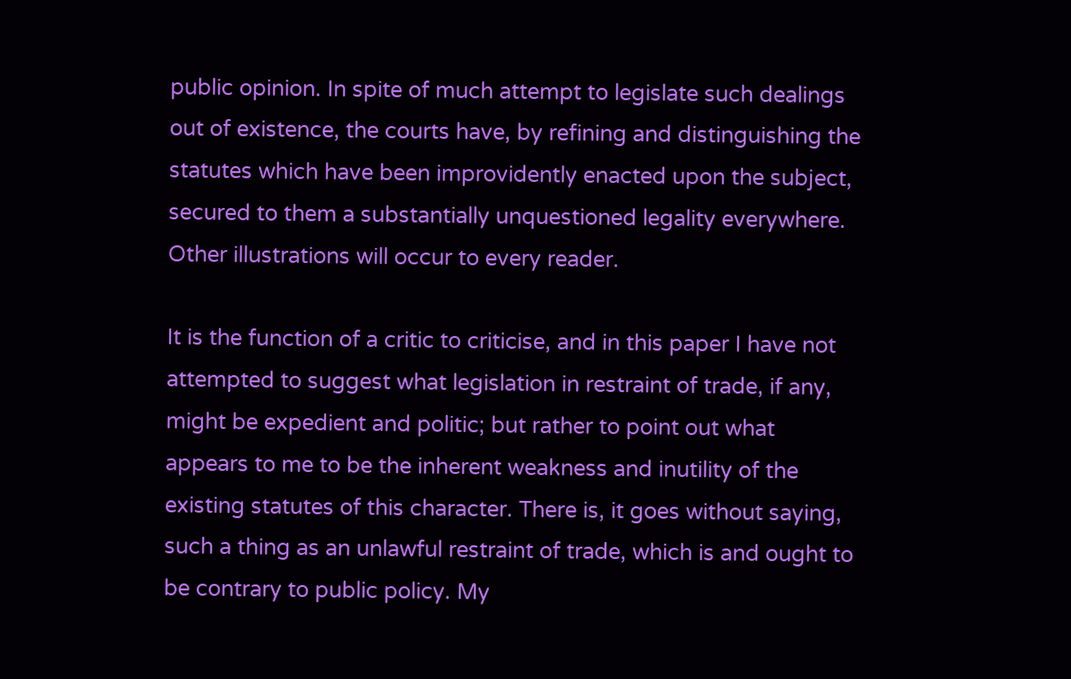public opinion. In spite of much attempt to legislate such dealings out of existence, the courts have, by refining and distinguishing the statutes which have been improvidently enacted upon the subject, secured to them a substantially unquestioned legality everywhere. Other illustrations will occur to every reader.

It is the function of a critic to criticise, and in this paper I have not attempted to suggest what legislation in restraint of trade, if any, might be expedient and politic; but rather to point out what appears to me to be the inherent weakness and inutility of the existing statutes of this character. There is, it goes without saying, such a thing as an unlawful restraint of trade, which is and ought to be contrary to public policy. My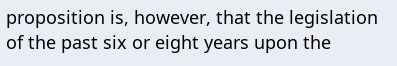proposition is, however, that the legislation of the past six or eight years upon the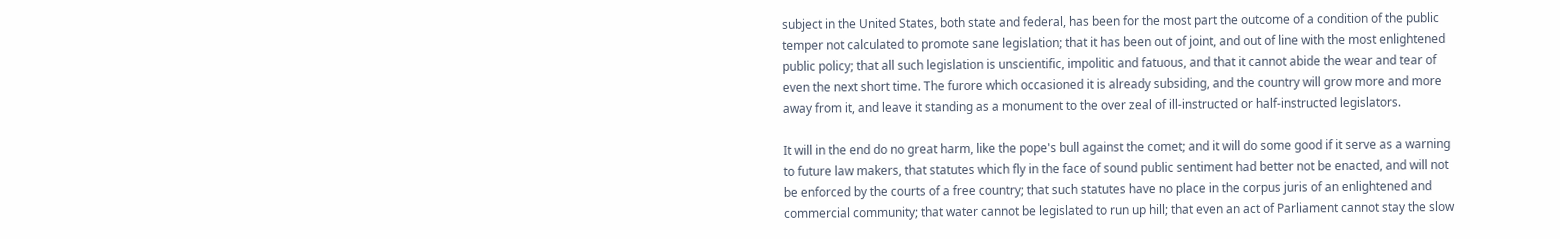subject in the United States, both state and federal, has been for the most part the outcome of a condition of the public temper not calculated to promote sane legislation; that it has been out of joint, and out of line with the most enlightened public policy; that all such legislation is unscientific, impolitic and fatuous, and that it cannot abide the wear and tear of even the next short time. The furore which occasioned it is already subsiding, and the country will grow more and more away from it, and leave it standing as a monument to the over zeal of ill-instructed or half-instructed legislators.

It will in the end do no great harm, like the pope's bull against the comet; and it will do some good if it serve as a warning to future law makers, that statutes which fly in the face of sound public sentiment had better not be enacted, and will not be enforced by the courts of a free country; that such statutes have no place in the corpus juris of an enlightened and commercial community; that water cannot be legislated to run up hill; that even an act of Parliament cannot stay the slow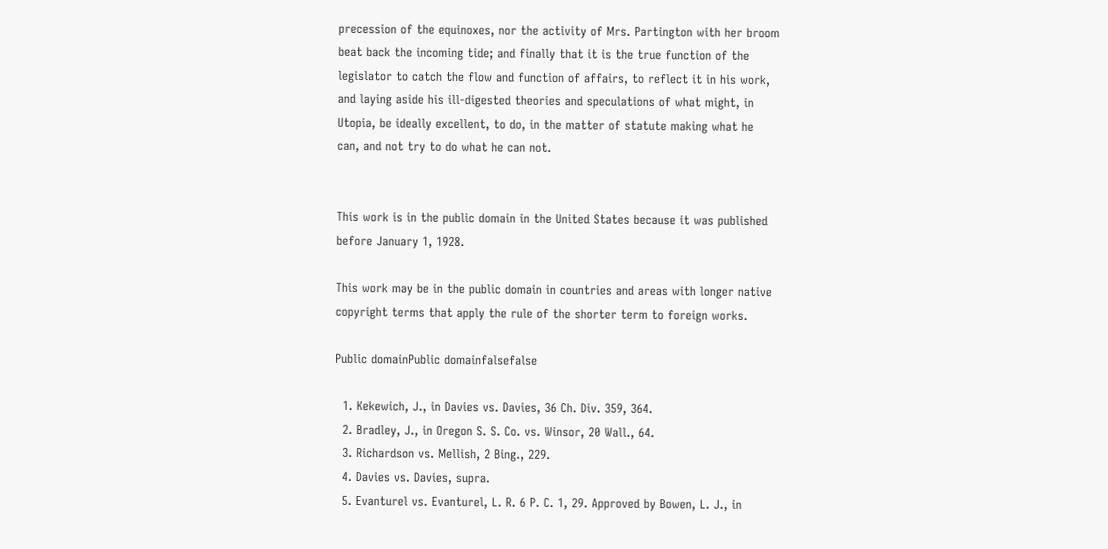precession of the equinoxes, nor the activity of Mrs. Partington with her broom beat back the incoming tide; and finally that it is the true function of the legislator to catch the flow and function of affairs, to reflect it in his work, and laying aside his ill-digested theories and speculations of what might, in Utopia, be ideally excellent, to do, in the matter of statute making what he can, and not try to do what he can not.


This work is in the public domain in the United States because it was published before January 1, 1928.

This work may be in the public domain in countries and areas with longer native copyright terms that apply the rule of the shorter term to foreign works.

Public domainPublic domainfalsefalse

  1. Kekewich, J., in Davies vs. Davies, 36 Ch. Div. 359, 364.
  2. Bradley, J., in Oregon S. S. Co. vs. Winsor, 20 Wall., 64.
  3. Richardson vs. Mellish, 2 Bing., 229.
  4. Davies vs. Davies, supra.
  5. Evanturel vs. Evanturel, L. R. 6 P. C. 1, 29. Approved by Bowen, L. J., in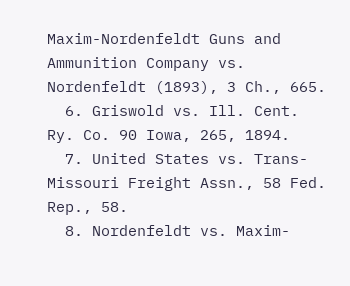Maxim-Nordenfeldt Guns and Ammunition Company vs. Nordenfeldt (1893), 3 Ch., 665.
  6. Griswold vs. Ill. Cent. Ry. Co. 90 Iowa, 265, 1894.
  7. United States vs. Trans-Missouri Freight Assn., 58 Fed. Rep., 58.
  8. Nordenfeldt vs. Maxim-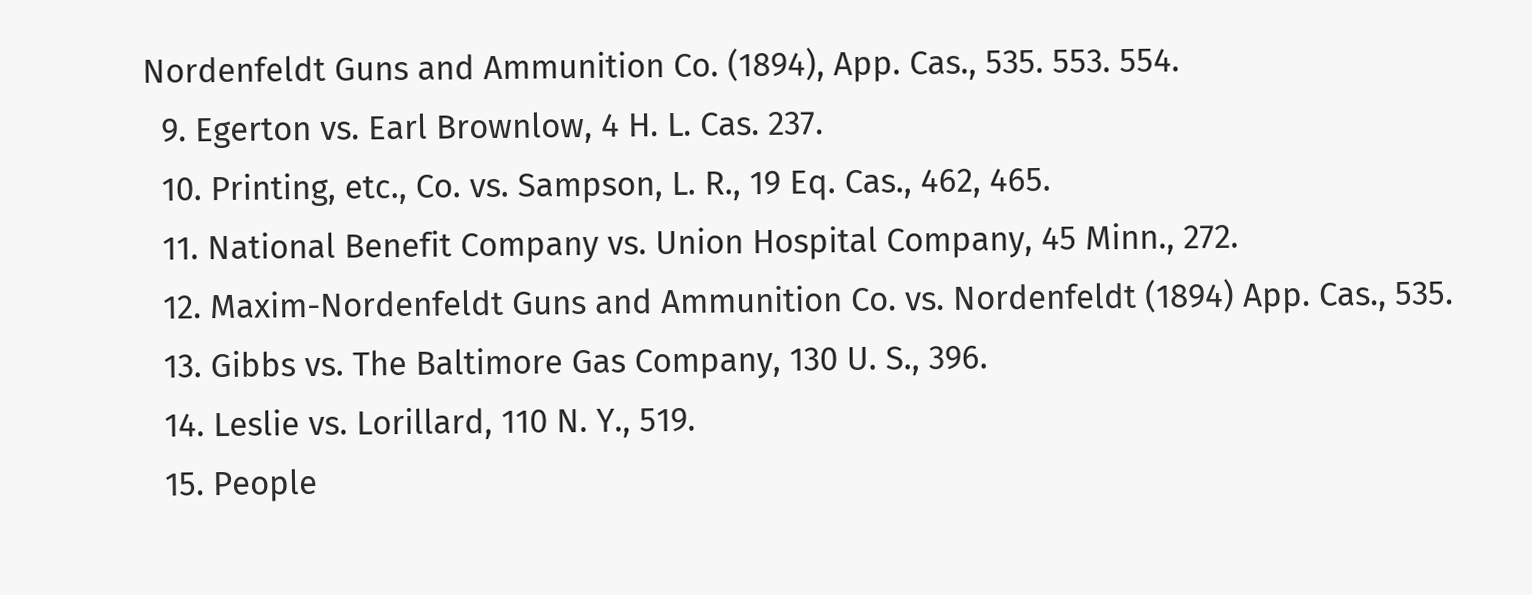Nordenfeldt Guns and Ammunition Co. (1894), App. Cas., 535. 553. 554.
  9. Egerton vs. Earl Brownlow, 4 H. L. Cas. 237.
  10. Printing, etc., Co. vs. Sampson, L. R., 19 Eq. Cas., 462, 465.
  11. National Benefit Company vs. Union Hospital Company, 45 Minn., 272.
  12. Maxim-Nordenfeldt Guns and Ammunition Co. vs. Nordenfeldt (1894) App. Cas., 535.
  13. Gibbs vs. The Baltimore Gas Company, 130 U. S., 396.
  14. Leslie vs. Lorillard, 110 N. Y., 519.
  15. People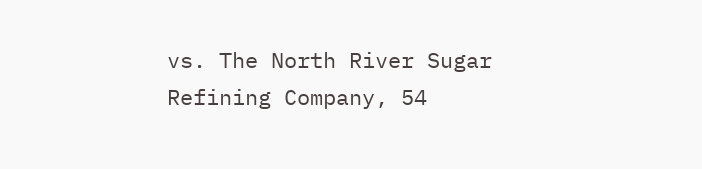vs. The North River Sugar Refining Company, 54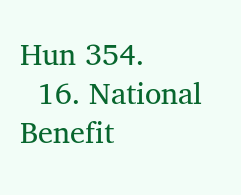Hun 354.
  16. National Benefit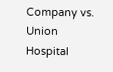Company vs. Union Hospital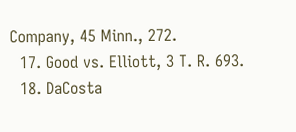Company, 45 Minn., 272.
  17. Good vs. Elliott, 3 T. R. 693.
  18. DaCosta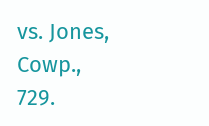vs. Jones, Cowp., 729.